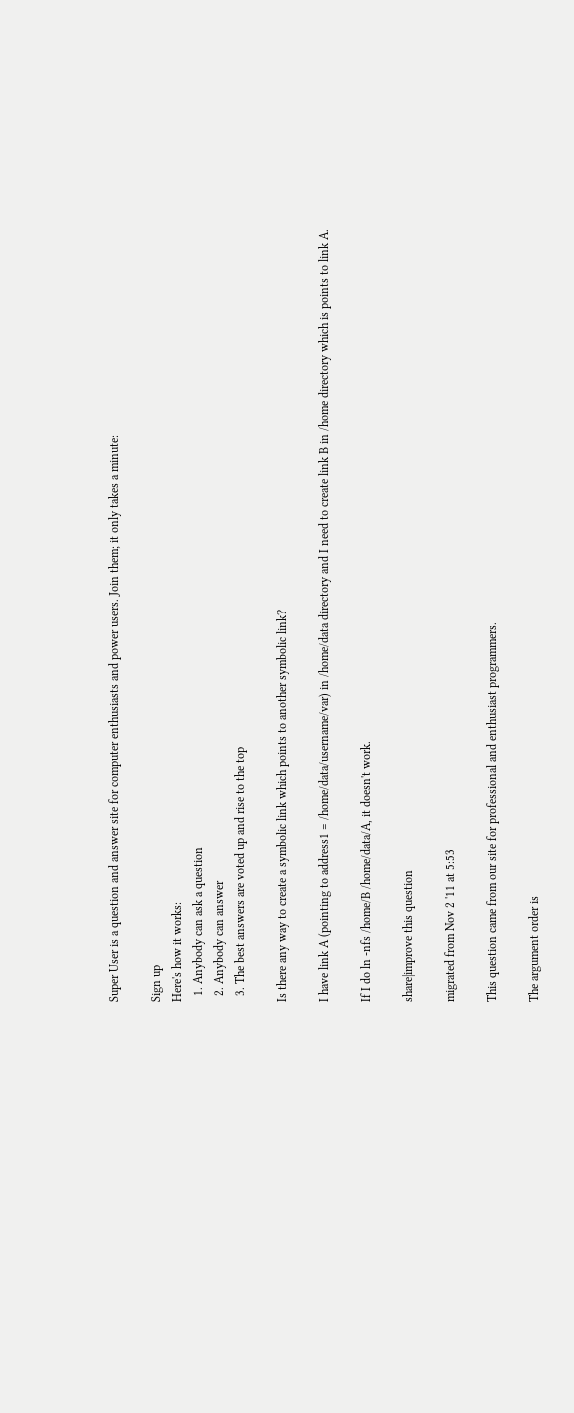Super User is a question and answer site for computer enthusiasts and power users. Join them; it only takes a minute:

Sign up
Here's how it works:
  1. Anybody can ask a question
  2. Anybody can answer
  3. The best answers are voted up and rise to the top

Is there any way to create a symbolic link which points to another symbolic link?

I have link A (pointing to address1 = /home/data/username/var) in /home/data directory and I need to create link B in /home directory which is points to link A.

If I do ln -nfs /home/B /home/data/A, it doesn't work.

share|improve this question

migrated from Nov 2 '11 at 5:53

This question came from our site for professional and enthusiast programmers.

The argument order is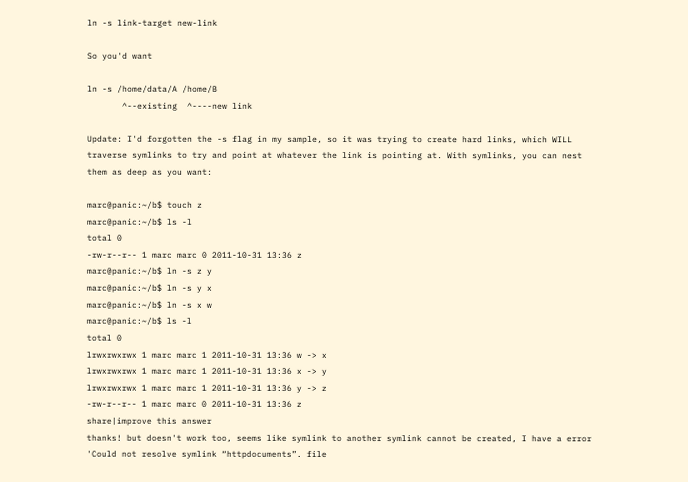ln -s link-target new-link

So you'd want

ln -s /home/data/A /home/B
       ^--existing  ^----new link

Update: I'd forgotten the -s flag in my sample, so it was trying to create hard links, which WILL traverse symlinks to try and point at whatever the link is pointing at. With symlinks, you can nest them as deep as you want:

marc@panic:~/b$ touch z
marc@panic:~/b$ ls -l
total 0
-rw-r--r-- 1 marc marc 0 2011-10-31 13:36 z
marc@panic:~/b$ ln -s z y
marc@panic:~/b$ ln -s y x
marc@panic:~/b$ ln -s x w
marc@panic:~/b$ ls -l
total 0
lrwxrwxrwx 1 marc marc 1 2011-10-31 13:36 w -> x
lrwxrwxrwx 1 marc marc 1 2011-10-31 13:36 x -> y
lrwxrwxrwx 1 marc marc 1 2011-10-31 13:36 y -> z
-rw-r--r-- 1 marc marc 0 2011-10-31 13:36 z
share|improve this answer
thanks! but doesn't work too, seems like symlink to another symlink cannot be created, I have a error 'Could not resolve symlink “httpdocuments”. file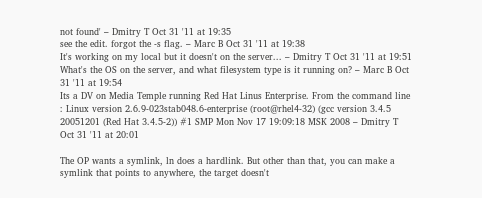not found' – Dmitry T Oct 31 '11 at 19:35
see the edit. forgot the -s flag. – Marc B Oct 31 '11 at 19:38
It's working on my local but it doesn't on the server... – Dmitry T Oct 31 '11 at 19:51
What's the OS on the server, and what filesystem type is it running on? – Marc B Oct 31 '11 at 19:54
Its a DV on Media Temple running Red Hat Linus Enterprise. From the command line : Linux version 2.6.9-023stab048.6-enterprise (root@rhel4-32) (gcc version 3.4.5 20051201 (Red Hat 3.4.5-2)) #1 SMP Mon Nov 17 19:09:18 MSK 2008 – Dmitry T Oct 31 '11 at 20:01

The OP wants a symlink, ln does a hardlink. But other than that, you can make a symlink that points to anywhere, the target doesn't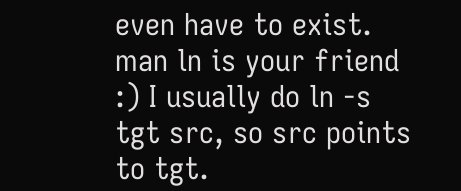even have to exist. man ln is your friend :) I usually do ln -s tgt src, so src points to tgt.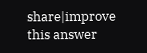share|improve this answer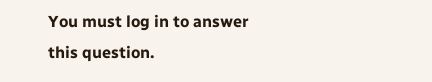You must log in to answer this question.